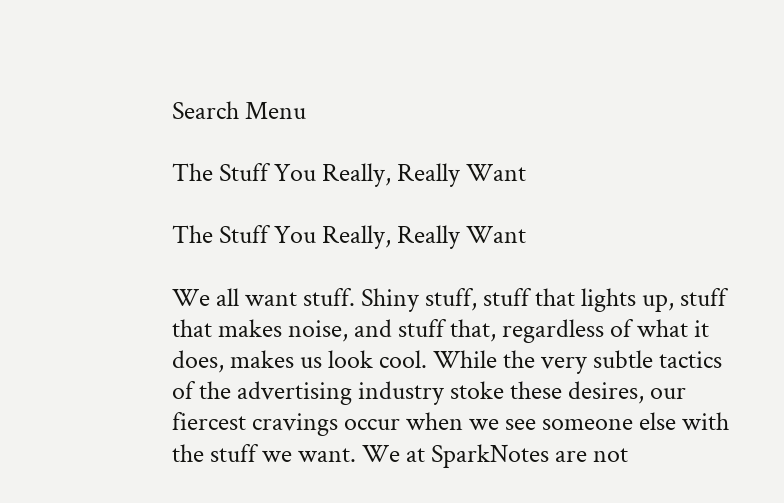Search Menu

The Stuff You Really, Really Want

The Stuff You Really, Really Want

We all want stuff. Shiny stuff, stuff that lights up, stuff that makes noise, and stuff that, regardless of what it does, makes us look cool. While the very subtle tactics of the advertising industry stoke these desires, our fiercest cravings occur when we see someone else with the stuff we want. We at SparkNotes are not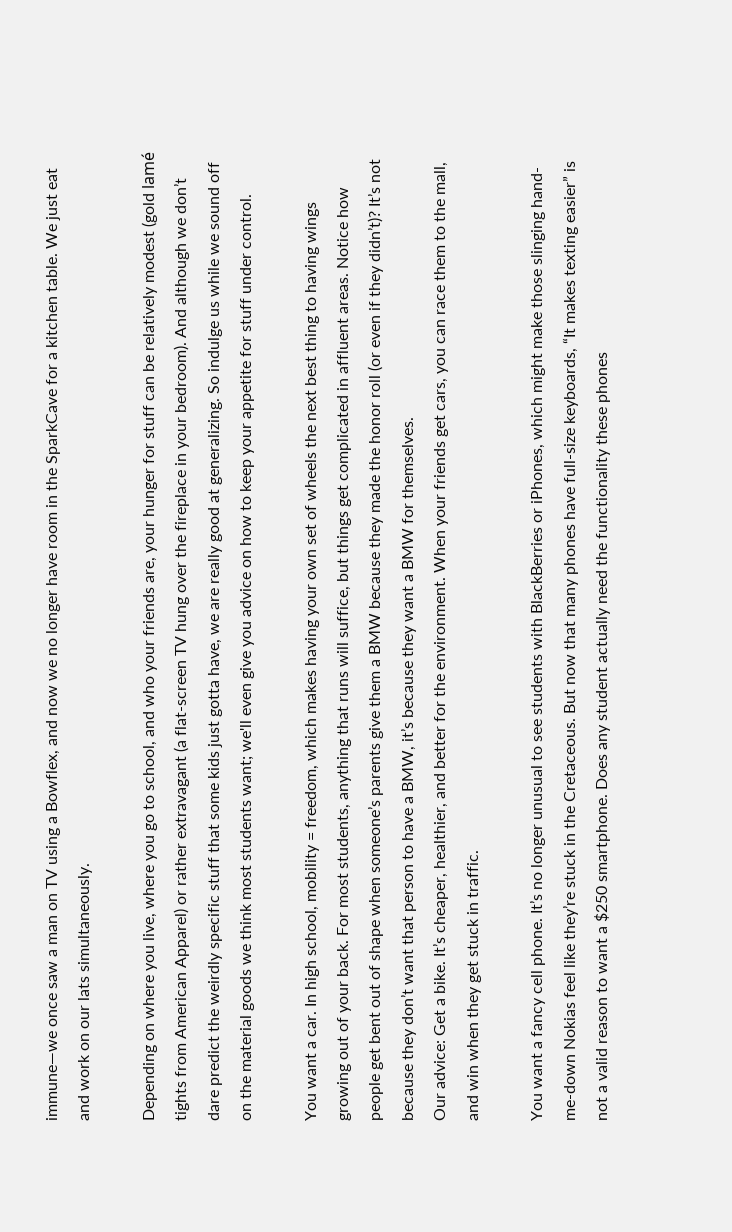immune—we once saw a man on TV using a Bowflex, and now we no longer have room in the SparkCave for a kitchen table. We just eat and work on our lats simultaneously.

Depending on where you live, where you go to school, and who your friends are, your hunger for stuff can be relatively modest (gold lamé tights from American Apparel) or rather extravagant (a flat-screen TV hung over the fireplace in your bedroom). And although we don’t dare predict the weirdly specific stuff that some kids just gotta have, we are really good at generalizing. So indulge us while we sound off on the material goods we think most students want; we'll even give you advice on how to keep your appetite for stuff under control.

You want a car. In high school, mobility = freedom, which makes having your own set of wheels the next best thing to having wings growing out of your back. For most students, anything that runs will suffice, but things get complicated in affluent areas. Notice how people get bent out of shape when someone’s parents give them a BMW because they made the honor roll (or even if they didn’t)? It’s not because they don’t want that person to have a BMW, it’s because they want a BMW for themselves.
Our advice: Get a bike. It’s cheaper, healthier, and better for the environment. When your friends get cars, you can race them to the mall, and win when they get stuck in traffic.

You want a fancy cell phone. It’s no longer unusual to see students with BlackBerries or iPhones, which might make those slinging hand-me-down Nokias feel like they’re stuck in the Cretaceous. But now that many phones have full-size keyboards, “It makes texting easier” is not a valid reason to want a $250 smartphone. Does any student actually need the functionality these phones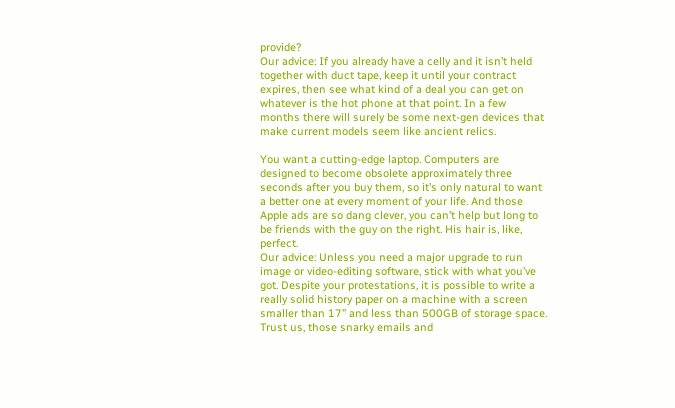provide?
Our advice: If you already have a celly and it isn’t held together with duct tape, keep it until your contract expires, then see what kind of a deal you can get on whatever is the hot phone at that point. In a few months there will surely be some next-gen devices that make current models seem like ancient relics.

You want a cutting-edge laptop. Computers are designed to become obsolete approximately three seconds after you buy them, so it’s only natural to want a better one at every moment of your life. And those Apple ads are so dang clever, you can’t help but long to be friends with the guy on the right. His hair is, like, perfect.
Our advice: Unless you need a major upgrade to run image or video-editing software, stick with what you’ve got. Despite your protestations, it is possible to write a really solid history paper on a machine with a screen smaller than 17” and less than 500GB of storage space. Trust us, those snarky emails and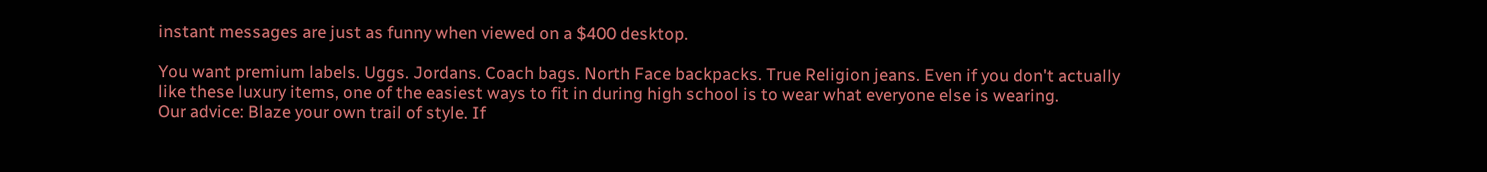instant messages are just as funny when viewed on a $400 desktop.

You want premium labels. Uggs. Jordans. Coach bags. North Face backpacks. True Religion jeans. Even if you don't actually like these luxury items, one of the easiest ways to fit in during high school is to wear what everyone else is wearing.
Our advice: Blaze your own trail of style. If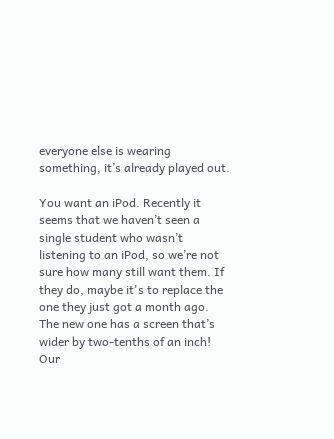everyone else is wearing something, it’s already played out.

You want an iPod. Recently it seems that we haven’t seen a single student who wasn’t listening to an iPod, so we’re not sure how many still want them. If they do, maybe it's to replace the one they just got a month ago. The new one has a screen that’s wider by two-tenths of an inch!
Our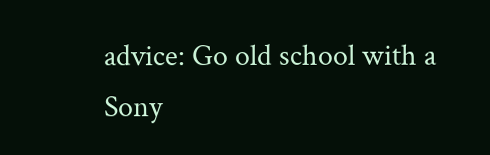advice: Go old school with a Sony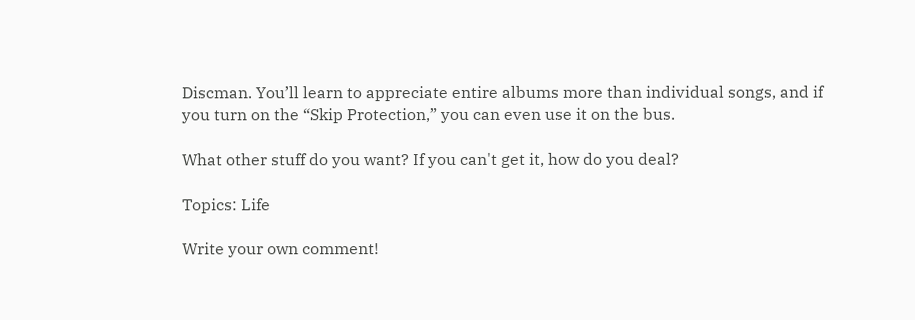Discman. You’ll learn to appreciate entire albums more than individual songs, and if you turn on the “Skip Protection,” you can even use it on the bus.

What other stuff do you want? If you can't get it, how do you deal?

Topics: Life

Write your own comment!